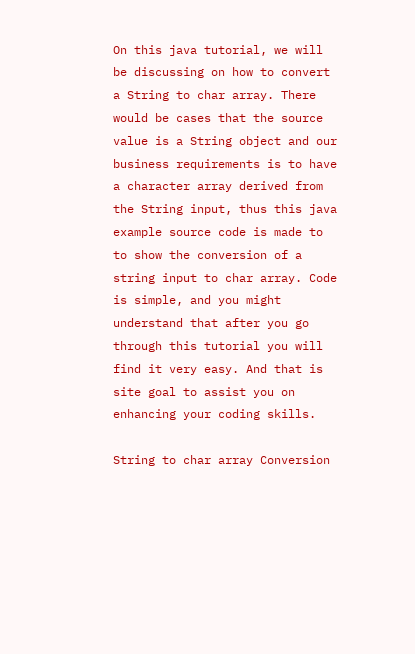On this java tutorial, we will be discussing on how to convert a String to char array. There would be cases that the source value is a String object and our business requirements is to have a character array derived from the String input, thus this java example source code is made to to show the conversion of a string input to char array. Code is simple, and you might understand that after you go through this tutorial you will find it very easy. And that is site goal to assist you on enhancing your coding skills.

String to char array Conversion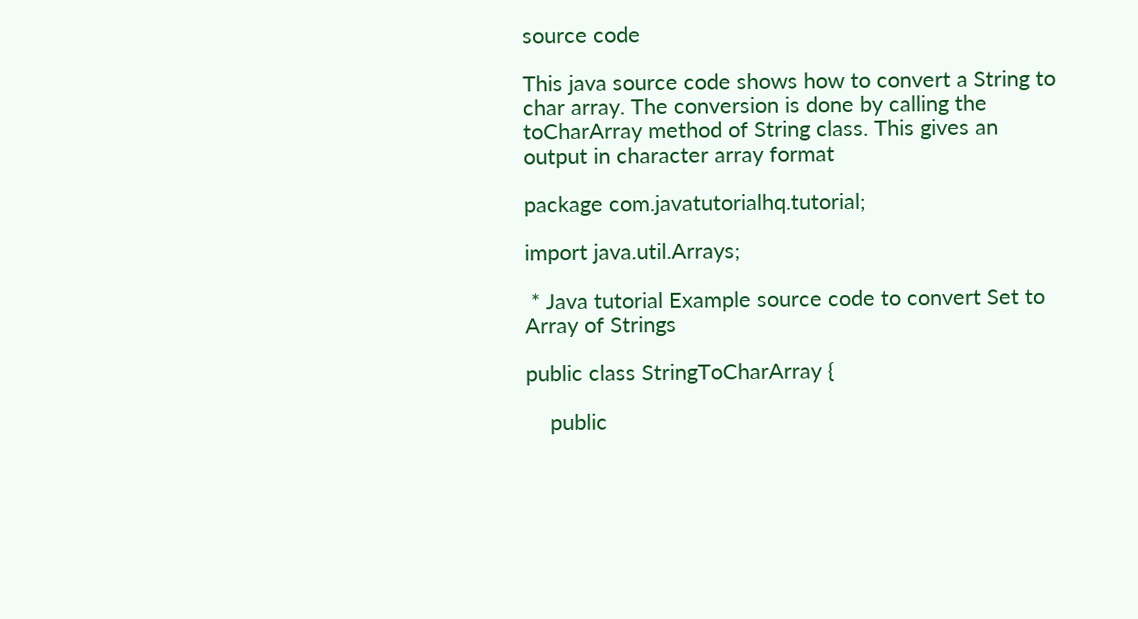source code

This java source code shows how to convert a String to char array. The conversion is done by calling the toCharArray method of String class. This gives an output in character array format

package com.javatutorialhq.tutorial;

import java.util.Arrays;

 * Java tutorial Example source code to convert Set to Array of Strings

public class StringToCharArray {

    public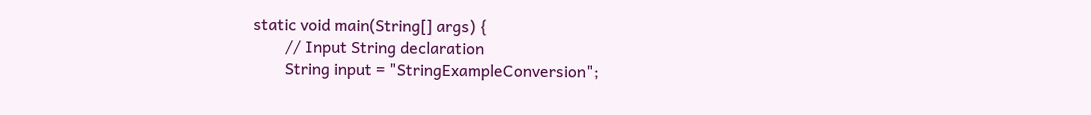static void main(String[] args) {
        // Input String declaration
        String input = "StringExampleConversion";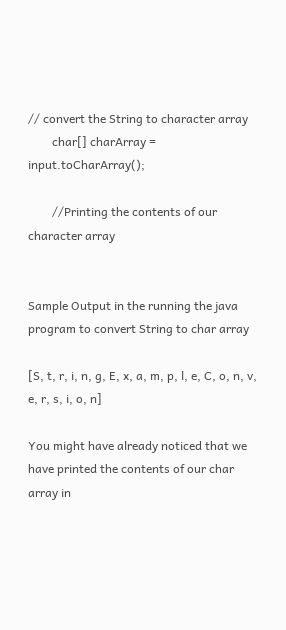// convert the String to character array
        char[] charArray = input.toCharArray();

        //Printing the contents of our character array


Sample Output in the running the java program to convert String to char array

[S, t, r, i, n, g, E, x, a, m, p, l, e, C, o, n, v, e, r, s, i, o, n]

You might have already noticed that we have printed the contents of our char array in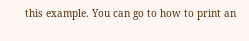this example. You can go to how to print an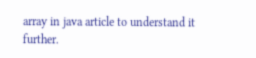array in java article to understand it further.